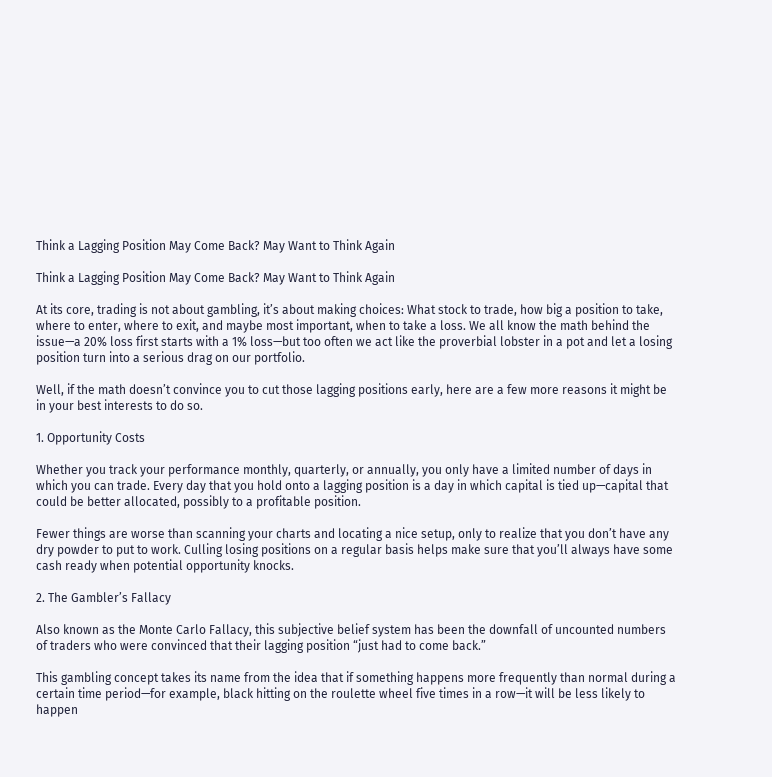Think a Lagging Position May Come Back? May Want to Think Again

Think a Lagging Position May Come Back? May Want to Think Again

At its core, trading is not about gambling, it’s about making choices: What stock to trade, how big a position to take, where to enter, where to exit, and maybe most important, when to take a loss. We all know the math behind the issue—a 20% loss first starts with a 1% loss—but too often we act like the proverbial lobster in a pot and let a losing position turn into a serious drag on our portfolio.

Well, if the math doesn’t convince you to cut those lagging positions early, here are a few more reasons it might be in your best interests to do so.

1. Opportunity Costs

Whether you track your performance monthly, quarterly, or annually, you only have a limited number of days in which you can trade. Every day that you hold onto a lagging position is a day in which capital is tied up—capital that could be better allocated, possibly to a profitable position.

Fewer things are worse than scanning your charts and locating a nice setup, only to realize that you don’t have any dry powder to put to work. Culling losing positions on a regular basis helps make sure that you’ll always have some cash ready when potential opportunity knocks.

2. The Gambler’s Fallacy

Also known as the Monte Carlo Fallacy, this subjective belief system has been the downfall of uncounted numbers of traders who were convinced that their lagging position “just had to come back.”

This gambling concept takes its name from the idea that if something happens more frequently than normal during a certain time period—for example, black hitting on the roulette wheel five times in a row—it will be less likely to happen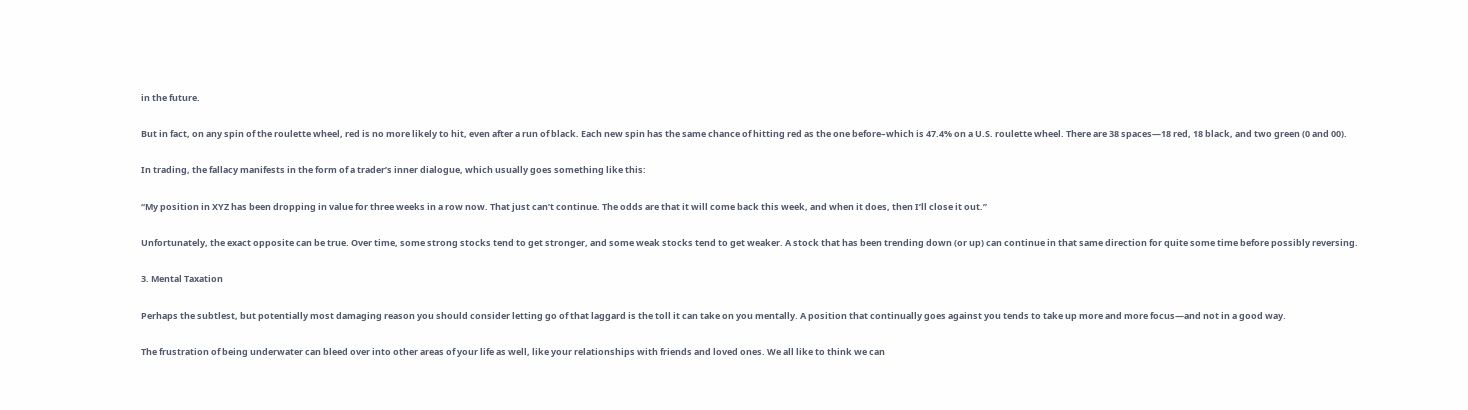in the future.

But in fact, on any spin of the roulette wheel, red is no more likely to hit, even after a run of black. Each new spin has the same chance of hitting red as the one before–which is 47.4% on a U.S. roulette wheel. There are 38 spaces—18 red, 18 black, and two green (0 and 00).

In trading, the fallacy manifests in the form of a trader’s inner dialogue, which usually goes something like this:

“My position in XYZ has been dropping in value for three weeks in a row now. That just can’t continue. The odds are that it will come back this week, and when it does, then I’ll close it out.”

Unfortunately, the exact opposite can be true. Over time, some strong stocks tend to get stronger, and some weak stocks tend to get weaker. A stock that has been trending down (or up) can continue in that same direction for quite some time before possibly reversing.

3. Mental Taxation

Perhaps the subtlest, but potentially most damaging reason you should consider letting go of that laggard is the toll it can take on you mentally. A position that continually goes against you tends to take up more and more focus—and not in a good way.

The frustration of being underwater can bleed over into other areas of your life as well, like your relationships with friends and loved ones. We all like to think we can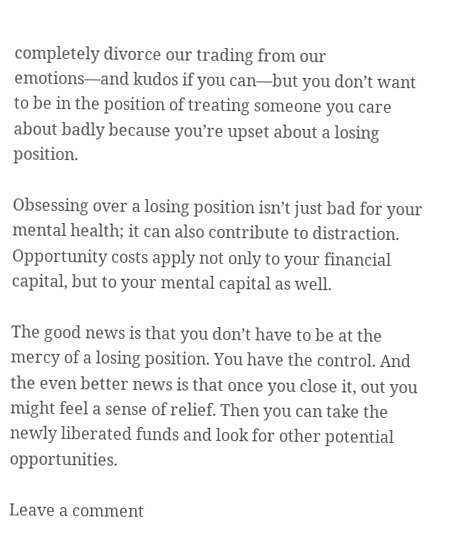completely divorce our trading from our emotions—and kudos if you can—but you don’t want to be in the position of treating someone you care about badly because you’re upset about a losing position.

Obsessing over a losing position isn’t just bad for your mental health; it can also contribute to distraction. Opportunity costs apply not only to your financial capital, but to your mental capital as well.

The good news is that you don’t have to be at the mercy of a losing position. You have the control. And the even better news is that once you close it, out you might feel a sense of relief. Then you can take the newly liberated funds and look for other potential opportunities.

Leave a comment